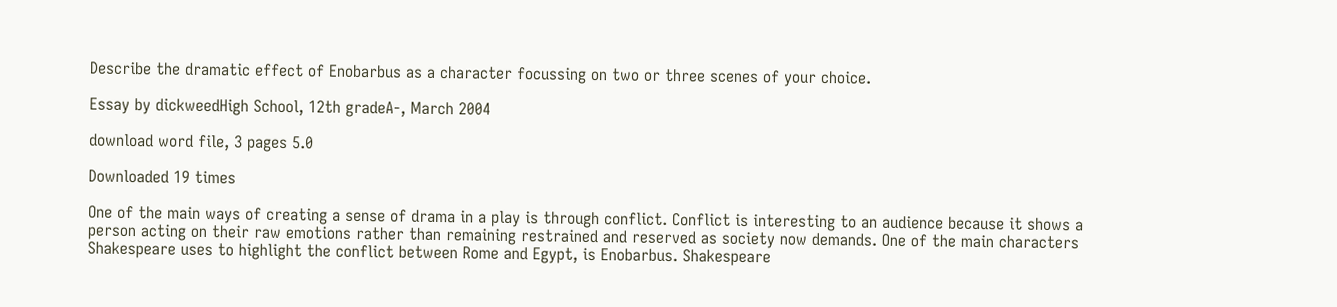Describe the dramatic effect of Enobarbus as a character focussing on two or three scenes of your choice.

Essay by dickweedHigh School, 12th gradeA-, March 2004

download word file, 3 pages 5.0

Downloaded 19 times

One of the main ways of creating a sense of drama in a play is through conflict. Conflict is interesting to an audience because it shows a person acting on their raw emotions rather than remaining restrained and reserved as society now demands. One of the main characters Shakespeare uses to highlight the conflict between Rome and Egypt, is Enobarbus. Shakespeare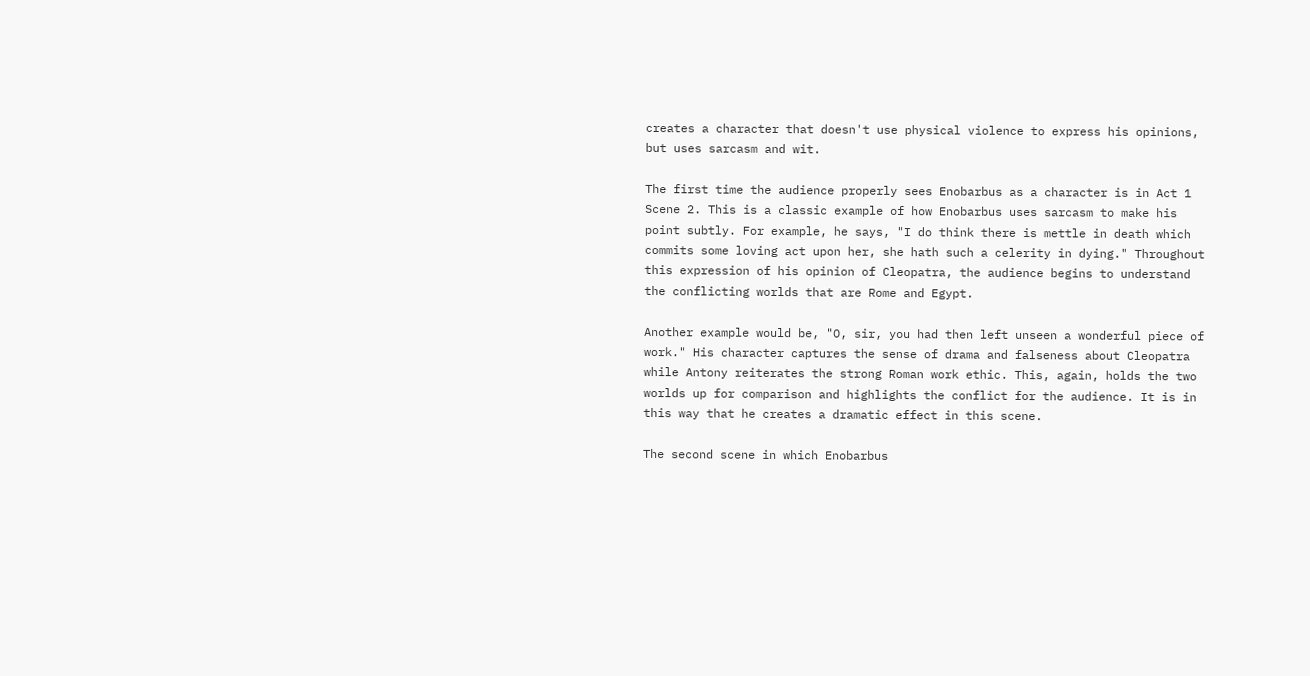creates a character that doesn't use physical violence to express his opinions, but uses sarcasm and wit.

The first time the audience properly sees Enobarbus as a character is in Act 1 Scene 2. This is a classic example of how Enobarbus uses sarcasm to make his point subtly. For example, he says, "I do think there is mettle in death which commits some loving act upon her, she hath such a celerity in dying." Throughout this expression of his opinion of Cleopatra, the audience begins to understand the conflicting worlds that are Rome and Egypt.

Another example would be, "O, sir, you had then left unseen a wonderful piece of work." His character captures the sense of drama and falseness about Cleopatra while Antony reiterates the strong Roman work ethic. This, again, holds the two worlds up for comparison and highlights the conflict for the audience. It is in this way that he creates a dramatic effect in this scene.

The second scene in which Enobarbus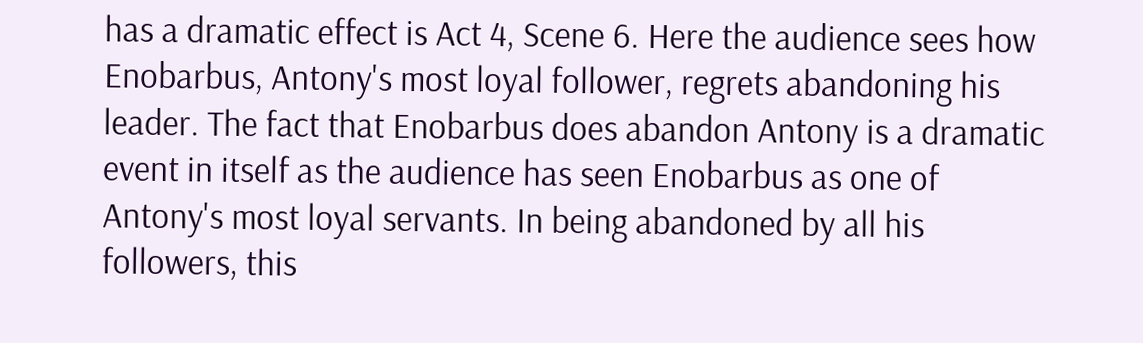has a dramatic effect is Act 4, Scene 6. Here the audience sees how Enobarbus, Antony's most loyal follower, regrets abandoning his leader. The fact that Enobarbus does abandon Antony is a dramatic event in itself as the audience has seen Enobarbus as one of Antony's most loyal servants. In being abandoned by all his followers, this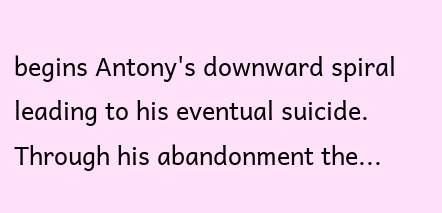begins Antony's downward spiral leading to his eventual suicide. Through his abandonment the...